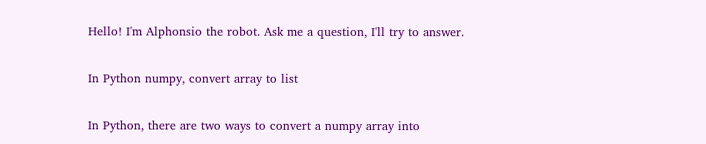Hello! I'm Alphonsio the robot. Ask me a question, I'll try to answer.

In Python numpy, convert array to list

In Python, there are two ways to convert a numpy array into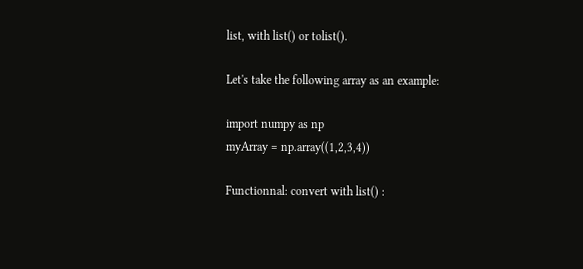list, with list() or tolist().

Let's take the following array as an example:

import numpy as np
myArray = np.array((1,2,3,4))

Functionnal: convert with list() :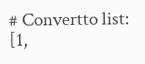# Convertto list: [1,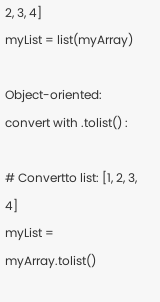2, 3, 4]
myList = list(myArray)

Object-oriented: convert with .tolist() :

# Convertto list: [1, 2, 3, 4]
myList = myArray.tolist()